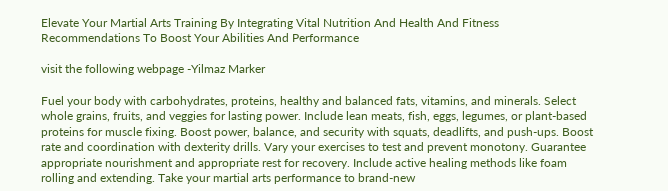Elevate Your Martial Arts Training By Integrating Vital Nutrition And Health And Fitness Recommendations To Boost Your Abilities And Performance

visit the following webpage -Yilmaz Marker

Fuel your body with carbohydrates, proteins, healthy and balanced fats, vitamins, and minerals. Select whole grains, fruits, and veggies for lasting power. Include lean meats, fish, eggs, legumes, or plant-based proteins for muscle fixing. Boost power, balance, and security with squats, deadlifts, and push-ups. Boost rate and coordination with dexterity drills. Vary your exercises to test and prevent monotony. Guarantee appropriate nourishment and appropriate rest for recovery. Include active healing methods like foam rolling and extending. Take your martial arts performance to brand-new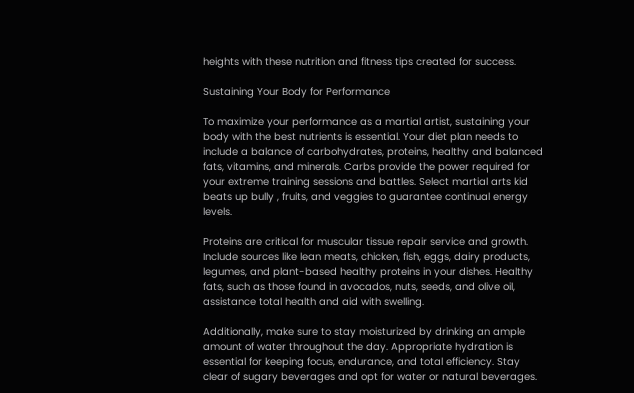heights with these nutrition and fitness tips created for success.

Sustaining Your Body for Performance

To maximize your performance as a martial artist, sustaining your body with the best nutrients is essential. Your diet plan needs to include a balance of carbohydrates, proteins, healthy and balanced fats, vitamins, and minerals. Carbs provide the power required for your extreme training sessions and battles. Select martial arts kid beats up bully , fruits, and veggies to guarantee continual energy levels.

Proteins are critical for muscular tissue repair service and growth. Include sources like lean meats, chicken, fish, eggs, dairy products, legumes, and plant-based healthy proteins in your dishes. Healthy fats, such as those found in avocados, nuts, seeds, and olive oil, assistance total health and aid with swelling.

Additionally, make sure to stay moisturized by drinking an ample amount of water throughout the day. Appropriate hydration is essential for keeping focus, endurance, and total efficiency. Stay clear of sugary beverages and opt for water or natural beverages.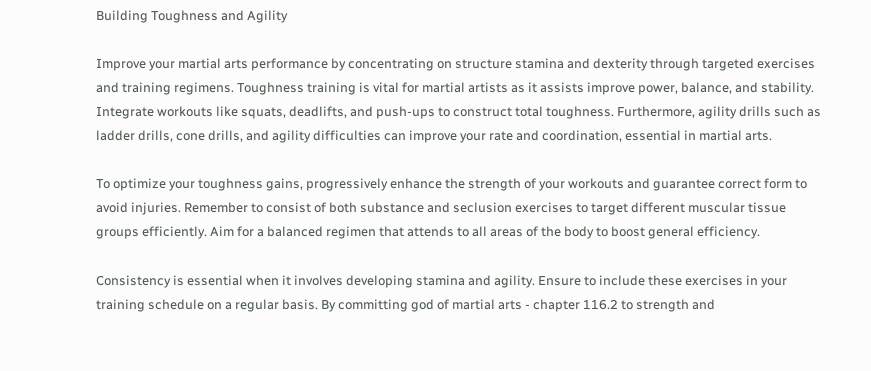Building Toughness and Agility

Improve your martial arts performance by concentrating on structure stamina and dexterity through targeted exercises and training regimens. Toughness training is vital for martial artists as it assists improve power, balance, and stability. Integrate workouts like squats, deadlifts, and push-ups to construct total toughness. Furthermore, agility drills such as ladder drills, cone drills, and agility difficulties can improve your rate and coordination, essential in martial arts.

To optimize your toughness gains, progressively enhance the strength of your workouts and guarantee correct form to avoid injuries. Remember to consist of both substance and seclusion exercises to target different muscular tissue groups efficiently. Aim for a balanced regimen that attends to all areas of the body to boost general efficiency.

Consistency is essential when it involves developing stamina and agility. Ensure to include these exercises in your training schedule on a regular basis. By committing god of martial arts - chapter 116.2 to strength and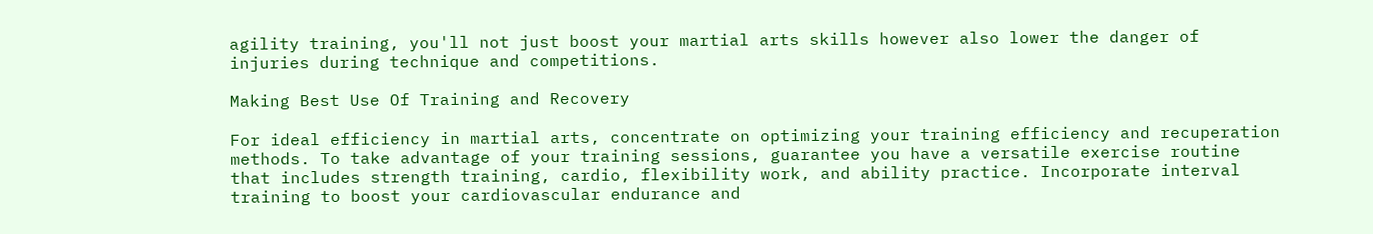agility training, you'll not just boost your martial arts skills however also lower the danger of injuries during technique and competitions.

Making Best Use Of Training and Recovery

For ideal efficiency in martial arts, concentrate on optimizing your training efficiency and recuperation methods. To take advantage of your training sessions, guarantee you have a versatile exercise routine that includes strength training, cardio, flexibility work, and ability practice. Incorporate interval training to boost your cardiovascular endurance and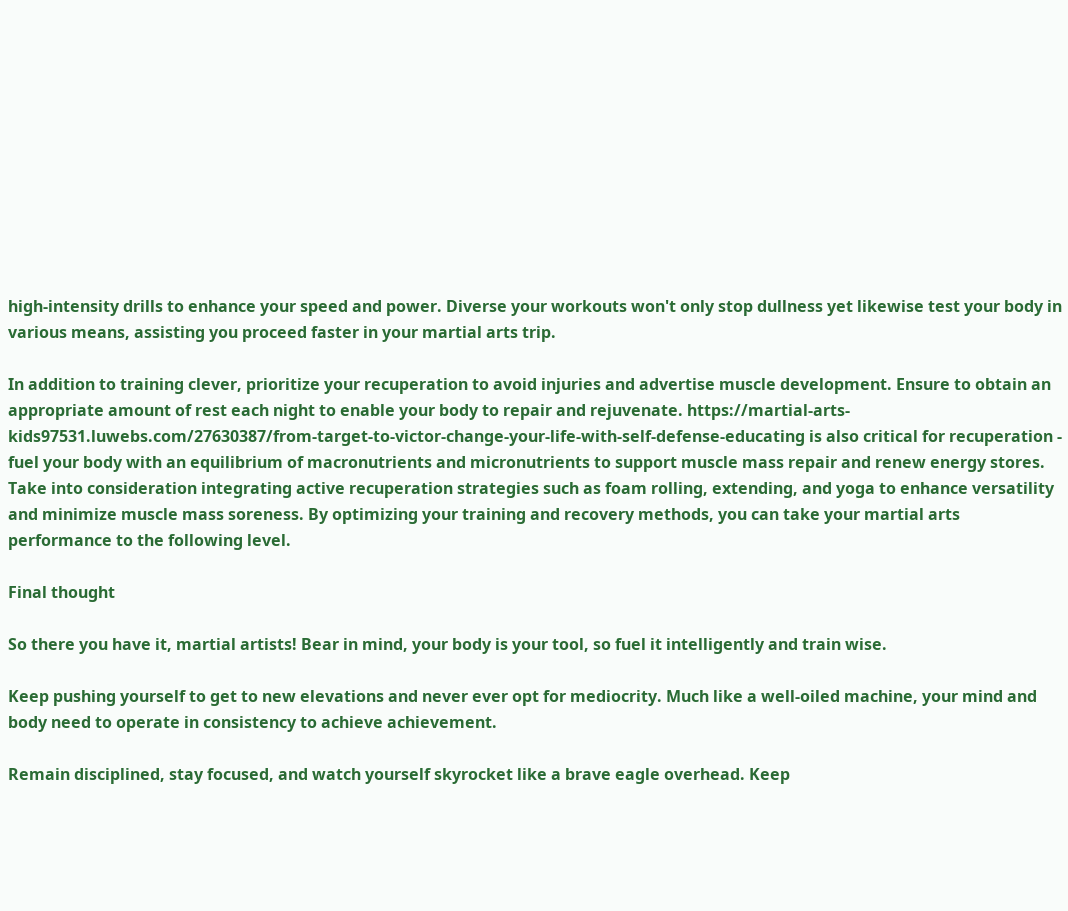high-intensity drills to enhance your speed and power. Diverse your workouts won't only stop dullness yet likewise test your body in various means, assisting you proceed faster in your martial arts trip.

In addition to training clever, prioritize your recuperation to avoid injuries and advertise muscle development. Ensure to obtain an appropriate amount of rest each night to enable your body to repair and rejuvenate. https://martial-arts-kids97531.luwebs.com/27630387/from-target-to-victor-change-your-life-with-self-defense-educating is also critical for recuperation - fuel your body with an equilibrium of macronutrients and micronutrients to support muscle mass repair and renew energy stores. Take into consideration integrating active recuperation strategies such as foam rolling, extending, and yoga to enhance versatility and minimize muscle mass soreness. By optimizing your training and recovery methods, you can take your martial arts performance to the following level.

Final thought

So there you have it, martial artists! Bear in mind, your body is your tool, so fuel it intelligently and train wise.

Keep pushing yourself to get to new elevations and never ever opt for mediocrity. Much like a well-oiled machine, your mind and body need to operate in consistency to achieve achievement.

Remain disciplined, stay focused, and watch yourself skyrocket like a brave eagle overhead. Keep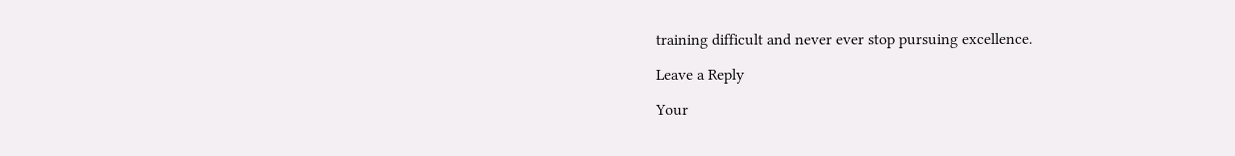training difficult and never ever stop pursuing excellence.

Leave a Reply

Your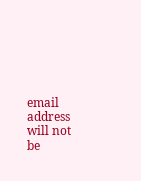email address will not be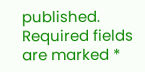published. Required fields are marked *